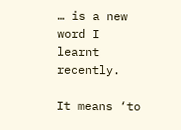… is a new word I learnt recently.

It means ‘to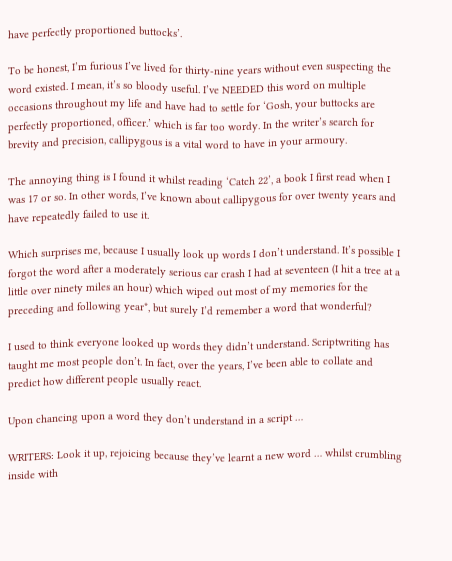have perfectly proportioned buttocks’.

To be honest, I’m furious I’ve lived for thirty-nine years without even suspecting the word existed. I mean, it’s so bloody useful. I’ve NEEDED this word on multiple occasions throughout my life and have had to settle for ‘Gosh, your buttocks are perfectly proportioned, officer.’ which is far too wordy. In the writer’s search for brevity and precision, callipygous is a vital word to have in your armoury.

The annoying thing is I found it whilst reading ‘Catch 22’, a book I first read when I was 17 or so. In other words, I’ve known about callipygous for over twenty years and have repeatedly failed to use it.

Which surprises me, because I usually look up words I don’t understand. It’s possible I forgot the word after a moderately serious car crash I had at seventeen (I hit a tree at a little over ninety miles an hour) which wiped out most of my memories for the preceding and following year*, but surely I’d remember a word that wonderful?

I used to think everyone looked up words they didn’t understand. Scriptwriting has taught me most people don’t. In fact, over the years, I’ve been able to collate and predict how different people usually react.

Upon chancing upon a word they don’t understand in a script …

WRITERS: Look it up, rejoicing because they’ve learnt a new word … whilst crumbling inside with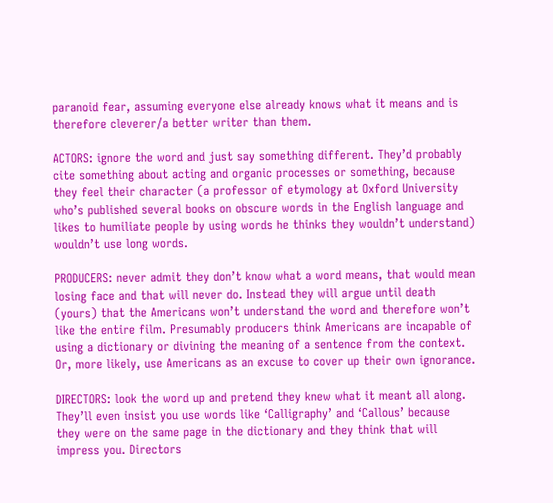paranoid fear, assuming everyone else already knows what it means and is therefore cleverer/a better writer than them.

ACTORS: ignore the word and just say something different. They’d probably cite something about acting and organic processes or something, because they feel their character (a professor of etymology at Oxford University who’s published several books on obscure words in the English language and likes to humiliate people by using words he thinks they wouldn’t understand) wouldn’t use long words.

PRODUCERS: never admit they don’t know what a word means, that would mean losing face and that will never do. Instead they will argue until death (yours) that the Americans won’t understand the word and therefore won’t like the entire film. Presumably producers think Americans are incapable of using a dictionary or divining the meaning of a sentence from the context. Or, more likely, use Americans as an excuse to cover up their own ignorance.

DIRECTORS: look the word up and pretend they knew what it meant all along. They’ll even insist you use words like ‘Calligraphy’ and ‘Callous’ because they were on the same page in the dictionary and they think that will impress you. Directors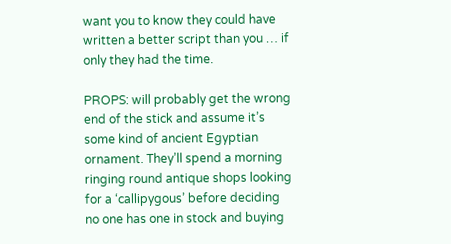want you to know they could have written a better script than you … if only they had the time.

PROPS: will probably get the wrong end of the stick and assume it’s some kind of ancient Egyptian ornament. They’ll spend a morning ringing round antique shops looking for a ‘callipygous’ before deciding no one has one in stock and buying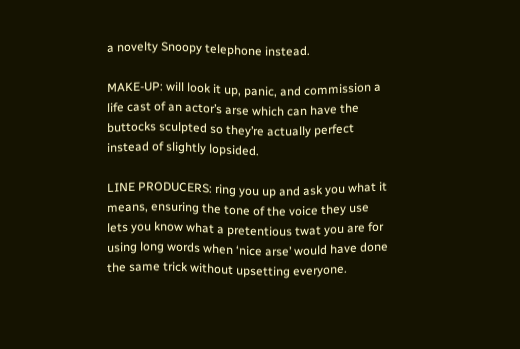a novelty Snoopy telephone instead.

MAKE-UP: will look it up, panic, and commission a life cast of an actor’s arse which can have the buttocks sculpted so they’re actually perfect instead of slightly lopsided.

LINE PRODUCERS: ring you up and ask you what it means, ensuring the tone of the voice they use lets you know what a pretentious twat you are for using long words when ‘nice arse’ would have done the same trick without upsetting everyone.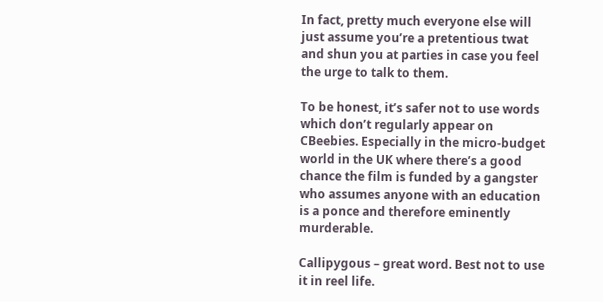In fact, pretty much everyone else will just assume you’re a pretentious twat and shun you at parties in case you feel the urge to talk to them.

To be honest, it’s safer not to use words which don’t regularly appear on CBeebies. Especially in the micro-budget world in the UK where there’s a good chance the film is funded by a gangster who assumes anyone with an education is a ponce and therefore eminently murderable.

Callipygous – great word. Best not to use it in reel life.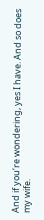And if you’re wondering, yes I have. And so does my wife.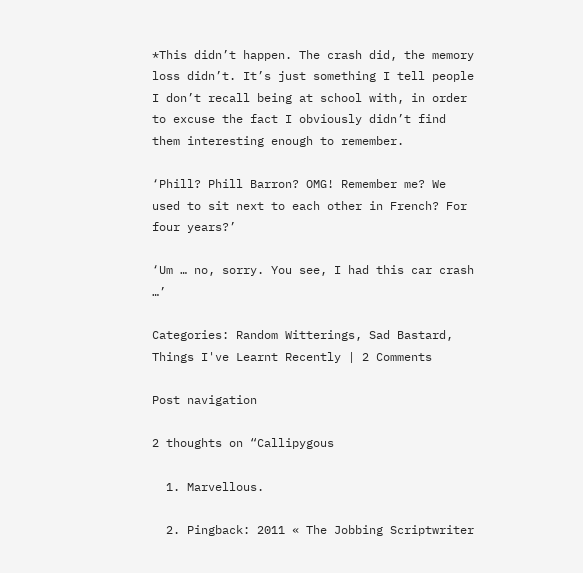*This didn’t happen. The crash did, the memory loss didn’t. It’s just something I tell people I don’t recall being at school with, in order to excuse the fact I obviously didn’t find them interesting enough to remember.

‘Phill? Phill Barron? OMG! Remember me? We used to sit next to each other in French? For four years?’

‘Um … no, sorry. You see, I had this car crash …’

Categories: Random Witterings, Sad Bastard, Things I've Learnt Recently | 2 Comments

Post navigation

2 thoughts on “Callipygous

  1. Marvellous.

  2. Pingback: 2011 « The Jobbing Scriptwriter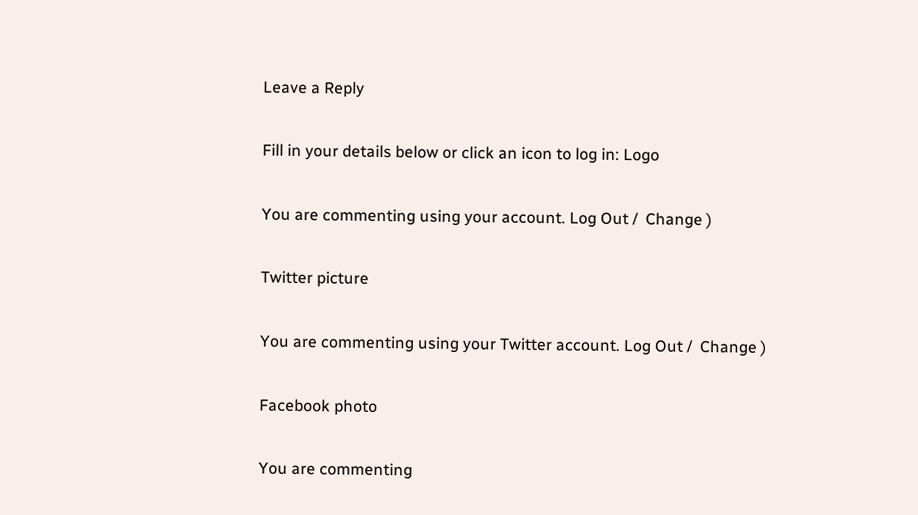Leave a Reply

Fill in your details below or click an icon to log in: Logo

You are commenting using your account. Log Out /  Change )

Twitter picture

You are commenting using your Twitter account. Log Out /  Change )

Facebook photo

You are commenting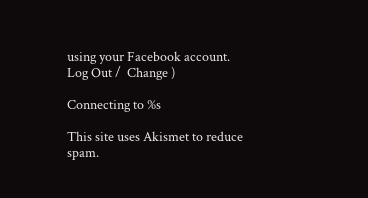using your Facebook account. Log Out /  Change )

Connecting to %s

This site uses Akismet to reduce spam.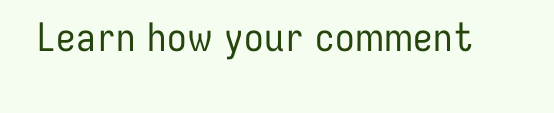Learn how your comment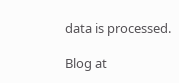data is processed.

Blog at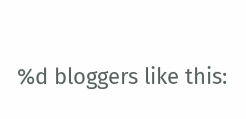%d bloggers like this: